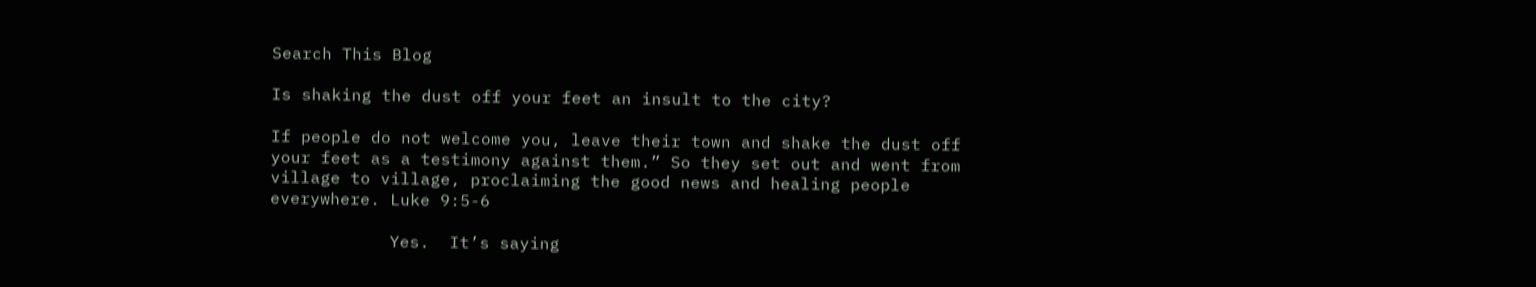Search This Blog

Is shaking the dust off your feet an insult to the city?

If people do not welcome you, leave their town and shake the dust off your feet as a testimony against them.” So they set out and went from village to village, proclaiming the good news and healing people everywhere. Luke 9:5-6

            Yes.  It’s saying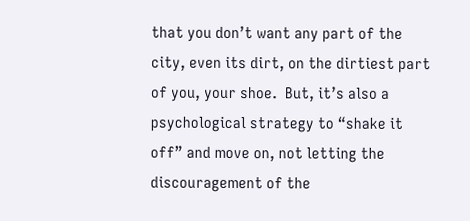that you don’t want any part of the city, even its dirt, on the dirtiest part of you, your shoe.  But, it’s also a psychological strategy to “shake it off” and move on, not letting the discouragement of the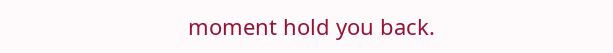moment hold you back.